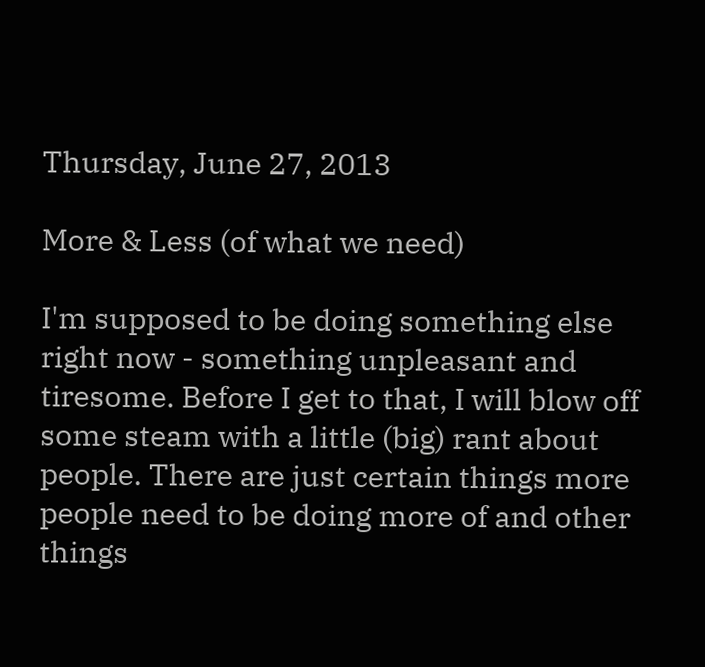Thursday, June 27, 2013

More & Less (of what we need)

I'm supposed to be doing something else right now - something unpleasant and tiresome. Before I get to that, I will blow off some steam with a little (big) rant about people. There are just certain things more people need to be doing more of and other things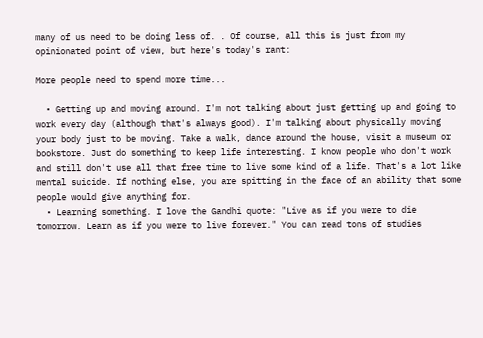many of us need to be doing less of. . Of course, all this is just from my opinionated point of view, but here's today's rant:

More people need to spend more time...

  • Getting up and moving around. I'm not talking about just getting up and going to work every day (although that's always good). I'm talking about physically moving your body just to be moving. Take a walk, dance around the house, visit a museum or bookstore. Just do something to keep life interesting. I know people who don't work and still don't use all that free time to live some kind of a life. That's a lot like mental suicide. If nothing else, you are spitting in the face of an ability that some people would give anything for.
  • Learning something. I love the Gandhi quote: "Live as if you were to die tomorrow. Learn as if you were to live forever." You can read tons of studies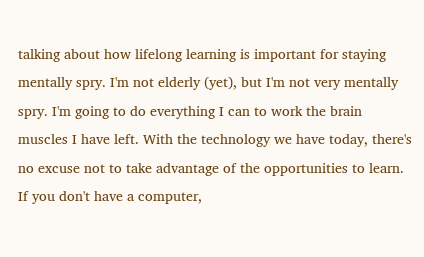talking about how lifelong learning is important for staying mentally spry. I'm not elderly (yet), but I'm not very mentally spry. I'm going to do everything I can to work the brain muscles I have left. With the technology we have today, there's no excuse not to take advantage of the opportunities to learn. If you don't have a computer,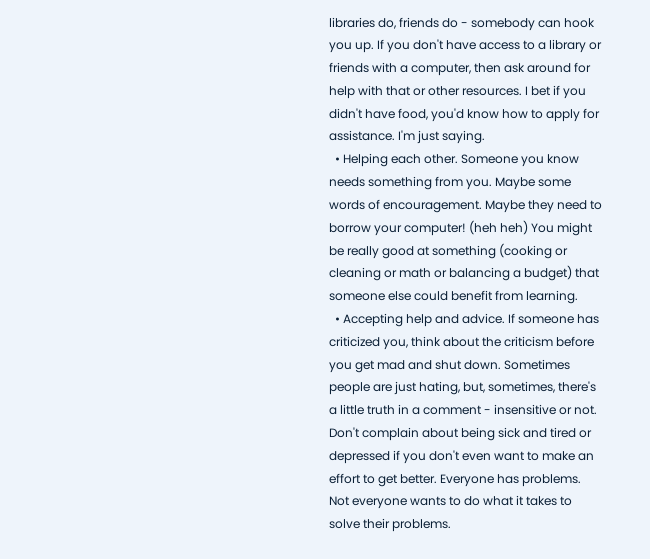libraries do, friends do - somebody can hook you up. If you don't have access to a library or friends with a computer, then ask around for help with that or other resources. I bet if you didn't have food, you'd know how to apply for assistance. I'm just saying.
  • Helping each other. Someone you know needs something from you. Maybe some words of encouragement. Maybe they need to borrow your computer! (heh heh) You might be really good at something (cooking or cleaning or math or balancing a budget) that someone else could benefit from learning.
  • Accepting help and advice. If someone has criticized you, think about the criticism before you get mad and shut down. Sometimes people are just hating, but, sometimes, there's a little truth in a comment - insensitive or not. Don't complain about being sick and tired or depressed if you don't even want to make an effort to get better. Everyone has problems. Not everyone wants to do what it takes to solve their problems.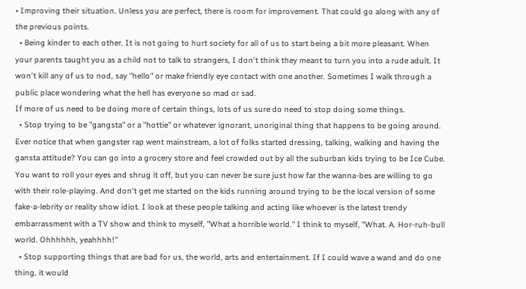• Improving their situation. Unless you are perfect, there is room for improvement. That could go along with any of the previous points.
  • Being kinder to each other. It is not going to hurt society for all of us to start being a bit more pleasant. When your parents taught you as a child not to talk to strangers, I don't think they meant to turn you into a rude adult. It won't kill any of us to nod, say "hello" or make friendly eye contact with one another. Sometimes I walk through a public place wondering what the hell has everyone so mad or sad.
If more of us need to be doing more of certain things, lots of us sure do need to stop doing some things.
  • Stop trying to be "gangsta" or a "hottie" or whatever ignorant, unoriginal thing that happens to be going around. Ever notice that when gangster rap went mainstream, a lot of folks started dressing, talking, walking and having the gansta attitude? You can go into a grocery store and feel crowded out by all the suburban kids trying to be Ice Cube. You want to roll your eyes and shrug it off, but you can never be sure just how far the wanna-bes are willing to go with their role-playing. And don't get me started on the kids running around trying to be the local version of some fake-a-lebrity or reality show idiot. I look at these people talking and acting like whoever is the latest trendy embarrassment with a TV show and think to myself, "What a horrible world." I think to myself, "What. A. Hor-ruh-bull world. Ohhhhhh, yeahhhh!"
  • Stop supporting things that are bad for us, the world, arts and entertainment. If I could wave a wand and do one thing, it would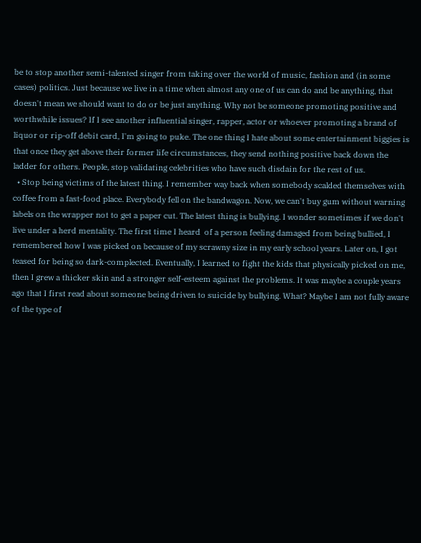be to stop another semi-talented singer from taking over the world of music, fashion and (in some cases) politics. Just because we live in a time when almost any one of us can do and be anything, that doesn't mean we should want to do or be just anything. Why not be someone promoting positive and worthwhile issues? If I see another influential singer, rapper, actor or whoever promoting a brand of liquor or rip-off debit card, I'm going to puke. The one thing I hate about some entertainment biggies is that once they get above their former life circumstances, they send nothing positive back down the ladder for others. People, stop validating celebrities who have such disdain for the rest of us.
  • Stop being victims of the latest thing. I remember way back when somebody scalded themselves with coffee from a fast-food place. Everybody fell on the bandwagon. Now, we can't buy gum without warning labels on the wrapper not to get a paper cut. The latest thing is bullying. I wonder sometimes if we don't live under a herd mentality. The first time I heard  of a person feeling damaged from being bullied, I remembered how I was picked on because of my scrawny size in my early school years. Later on, I got teased for being so dark-complected. Eventually, I learned to fight the kids that physically picked on me, then I grew a thicker skin and a stronger self-esteem against the problems. It was maybe a couple years ago that I first read about someone being driven to suicide by bullying. What? Maybe I am not fully aware of the type of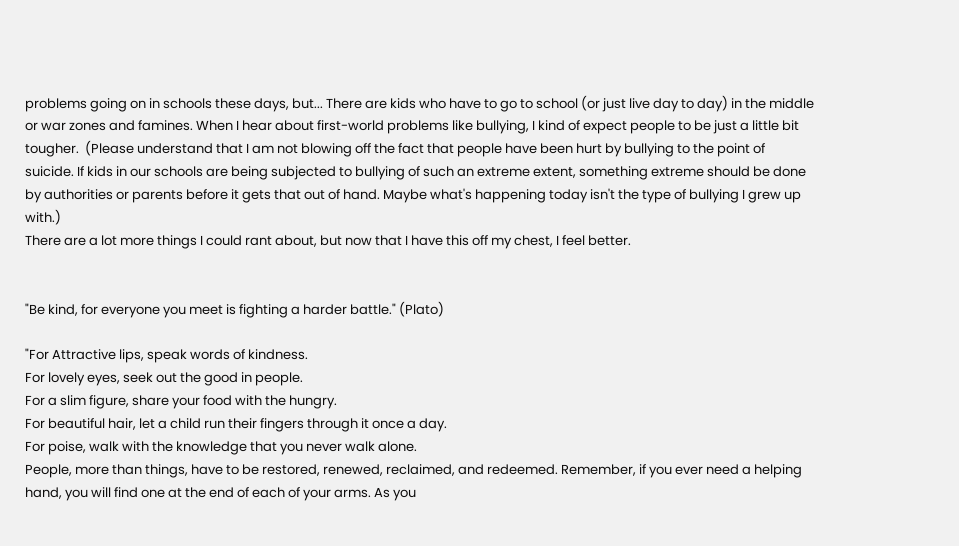problems going on in schools these days, but... There are kids who have to go to school (or just live day to day) in the middle or war zones and famines. When I hear about first-world problems like bullying, I kind of expect people to be just a little bit tougher.  (Please understand that I am not blowing off the fact that people have been hurt by bullying to the point of suicide. If kids in our schools are being subjected to bullying of such an extreme extent, something extreme should be done by authorities or parents before it gets that out of hand. Maybe what's happening today isn't the type of bullying I grew up with.)
There are a lot more things I could rant about, but now that I have this off my chest, I feel better.


"Be kind, for everyone you meet is fighting a harder battle." (Plato)

"For Attractive lips, speak words of kindness.
For lovely eyes, seek out the good in people.
For a slim figure, share your food with the hungry.
For beautiful hair, let a child run their fingers through it once a day.
For poise, walk with the knowledge that you never walk alone.
People, more than things, have to be restored, renewed, reclaimed, and redeemed. Remember, if you ever need a helping hand, you will find one at the end of each of your arms. As you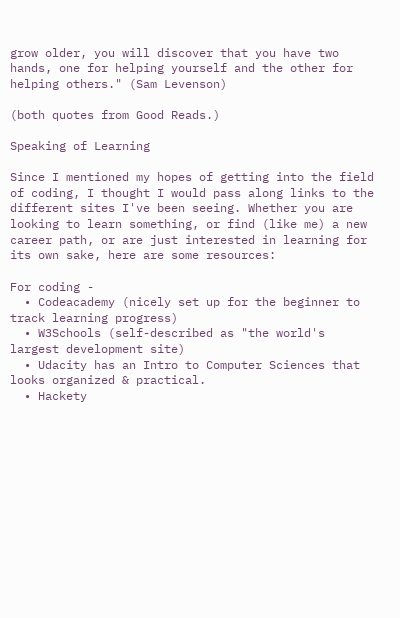grow older, you will discover that you have two hands, one for helping yourself and the other for helping others." (Sam Levenson)

(both quotes from Good Reads.)

Speaking of Learning

Since I mentioned my hopes of getting into the field of coding, I thought I would pass along links to the different sites I've been seeing. Whether you are looking to learn something, or find (like me) a new career path, or are just interested in learning for its own sake, here are some resources:

For coding -
  • Codeacademy (nicely set up for the beginner to track learning progress)
  • W3Schools (self-described as "the world's largest development site)
  • Udacity has an Intro to Computer Sciences that looks organized & practical.
  • Hackety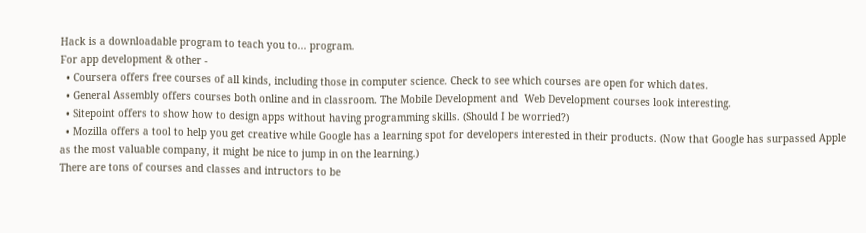Hack is a downloadable program to teach you to... program.
For app development & other -
  • Coursera offers free courses of all kinds, including those in computer science. Check to see which courses are open for which dates.
  • General Assembly offers courses both online and in classroom. The Mobile Development and  Web Development courses look interesting.
  • Sitepoint offers to show how to design apps without having programming skills. (Should I be worried?)
  • Mozilla offers a tool to help you get creative while Google has a learning spot for developers interested in their products. (Now that Google has surpassed Apple as the most valuable company, it might be nice to jump in on the learning.)
There are tons of courses and classes and intructors to be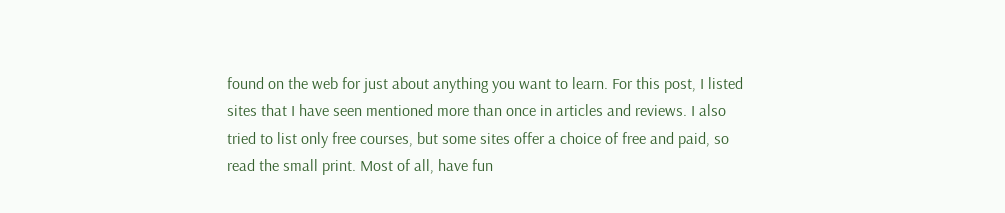found on the web for just about anything you want to learn. For this post, I listed sites that I have seen mentioned more than once in articles and reviews. I also tried to list only free courses, but some sites offer a choice of free and paid, so read the small print. Most of all, have fun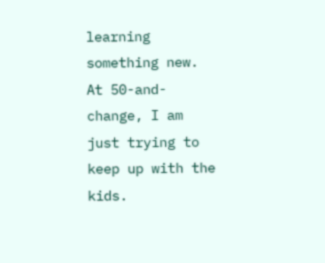learning something new. At 50-and-change, I am just trying to keep up with the kids.